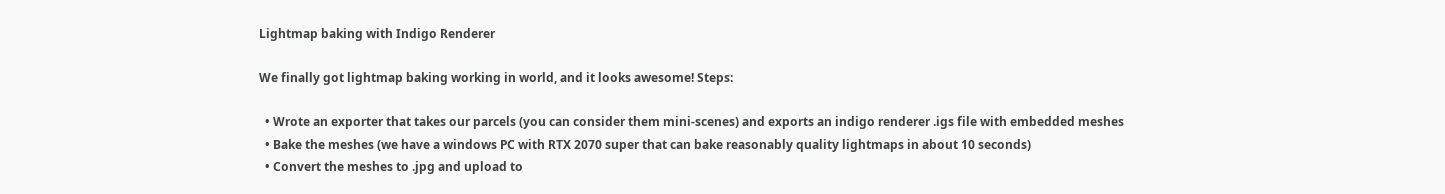Lightmap baking with Indigo Renderer

We finally got lightmap baking working in world, and it looks awesome! Steps:

  • Wrote an exporter that takes our parcels (you can consider them mini-scenes) and exports an indigo renderer .igs file with embedded meshes
  • Bake the meshes (we have a windows PC with RTX 2070 super that can bake reasonably quality lightmaps in about 10 seconds)
  • Convert the meshes to .jpg and upload to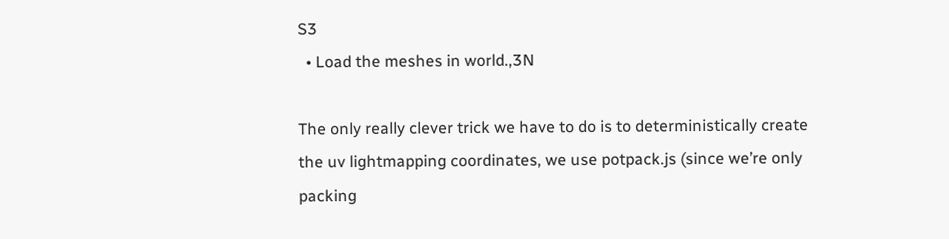S3
  • Load the meshes in world.,3N

The only really clever trick we have to do is to deterministically create the uv lightmapping coordinates, we use potpack.js (since we’re only packing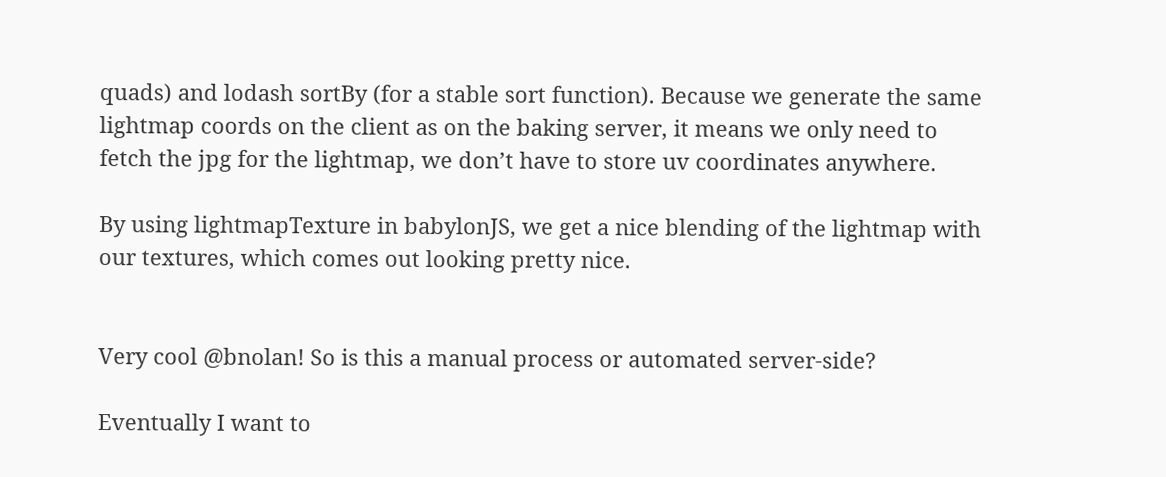quads) and lodash sortBy (for a stable sort function). Because we generate the same lightmap coords on the client as on the baking server, it means we only need to fetch the jpg for the lightmap, we don’t have to store uv coordinates anywhere.

By using lightmapTexture in babylonJS, we get a nice blending of the lightmap with our textures, which comes out looking pretty nice.


Very cool @bnolan! So is this a manual process or automated server-side?

Eventually I want to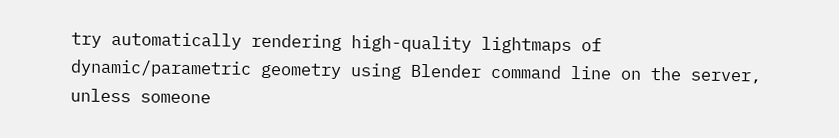try automatically rendering high-quality lightmaps of dynamic/parametric geometry using Blender command line on the server, unless someone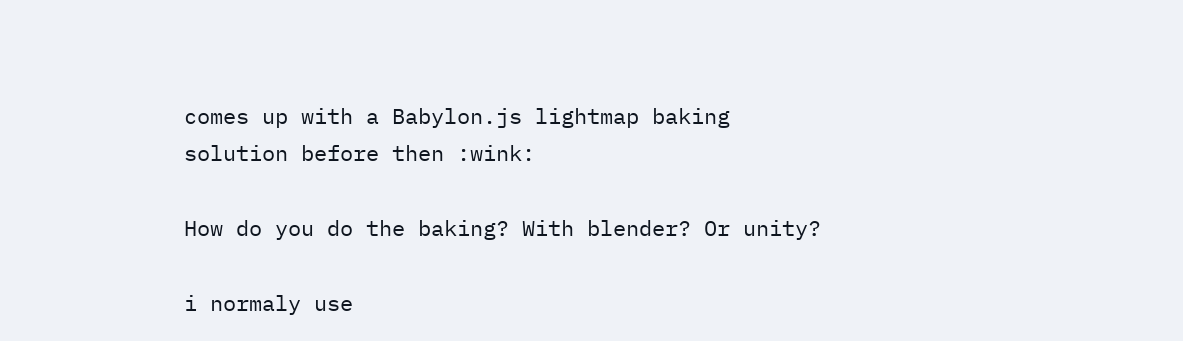comes up with a Babylon.js lightmap baking solution before then :wink:

How do you do the baking? With blender? Or unity?

i normaly use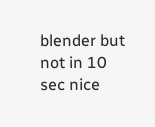blender but not in 10 sec nice